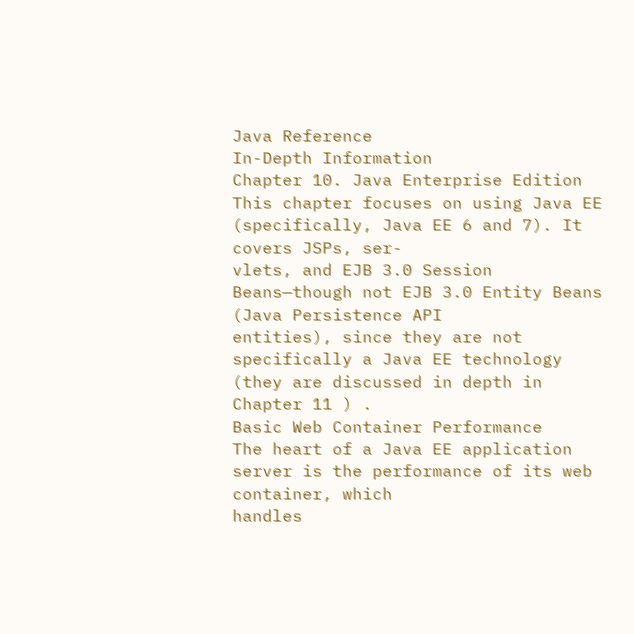Java Reference
In-Depth Information
Chapter 10. Java Enterprise Edition
This chapter focuses on using Java EE (specifically, Java EE 6 and 7). It covers JSPs, ser-
vlets, and EJB 3.0 Session Beans—though not EJB 3.0 Entity Beans (Java Persistence API
entities), since they are not specifically a Java EE technology (they are discussed in depth in
Chapter 11 ) .
Basic Web Container Performance
The heart of a Java EE application server is the performance of its web container, which
handles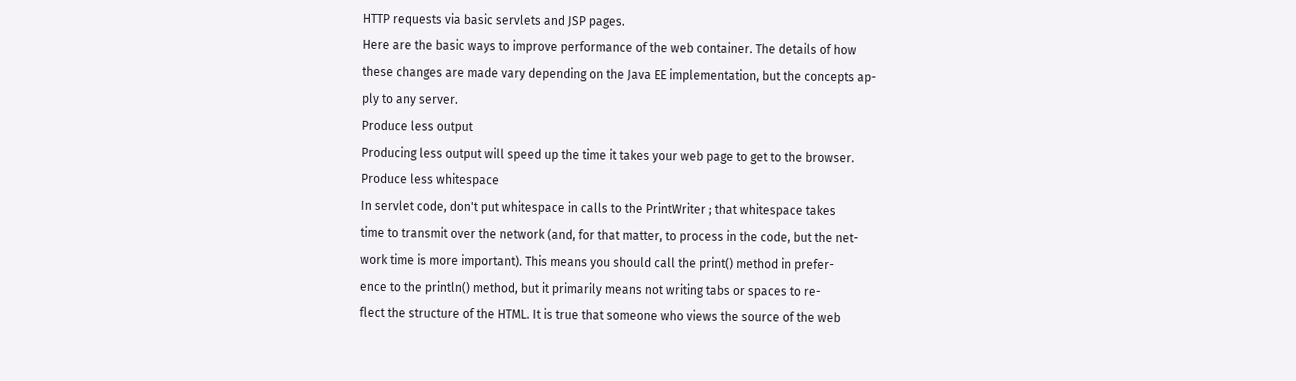HTTP requests via basic servlets and JSP pages.
Here are the basic ways to improve performance of the web container. The details of how
these changes are made vary depending on the Java EE implementation, but the concepts ap-
ply to any server.
Produce less output
Producing less output will speed up the time it takes your web page to get to the browser.
Produce less whitespace
In servlet code, don't put whitespace in calls to the PrintWriter ; that whitespace takes
time to transmit over the network (and, for that matter, to process in the code, but the net-
work time is more important). This means you should call the print() method in prefer-
ence to the println() method, but it primarily means not writing tabs or spaces to re-
flect the structure of the HTML. It is true that someone who views the source of the web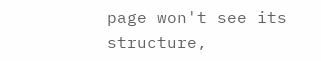page won't see its structure,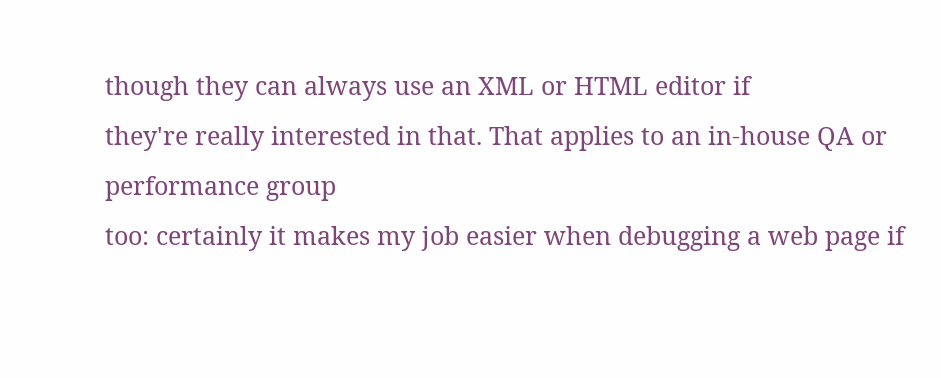though they can always use an XML or HTML editor if
they're really interested in that. That applies to an in-house QA or performance group
too: certainly it makes my job easier when debugging a web page if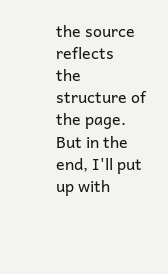the source reflects
the structure of the page. But in the end, I'll put up with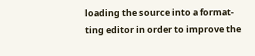loading the source into a format-
ting editor in order to improve the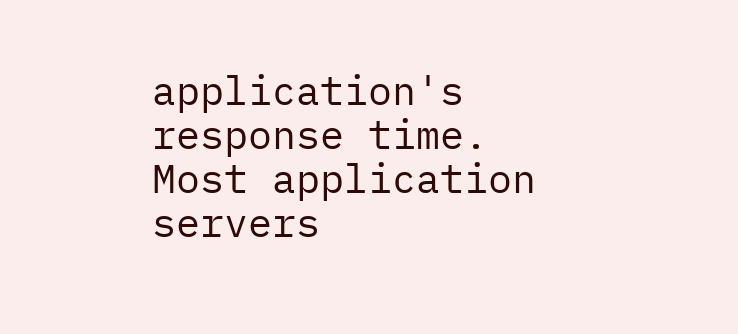application's response time. Most application servers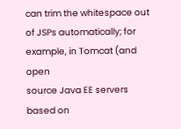can trim the whitespace out of JSPs automatically; for example, in Tomcat (and open
source Java EE servers based on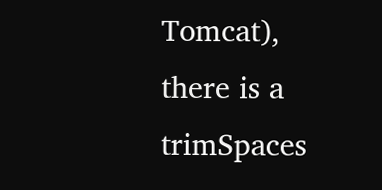Tomcat), there is a trimSpaces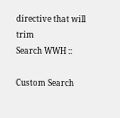directive that will trim
Search WWH ::

Custom Search